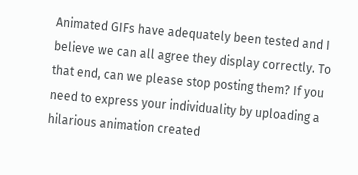Animated GIFs have adequately been tested and I believe we can all agree they display correctly. To that end, can we please stop posting them? If you need to express your individuality by uploading a hilarious animation created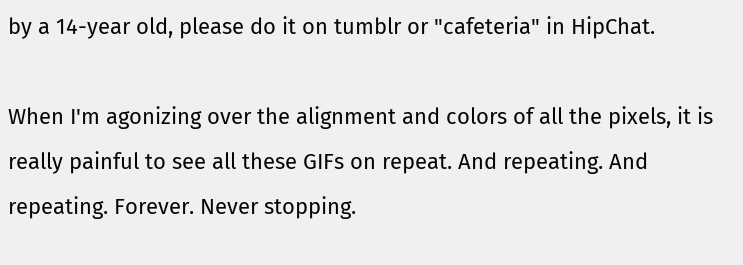by a 14-year old, please do it on tumblr or "cafeteria" in HipChat.

When I'm agonizing over the alignment and colors of all the pixels, it is really painful to see all these GIFs on repeat. And repeating. And repeating. Forever. Never stopping.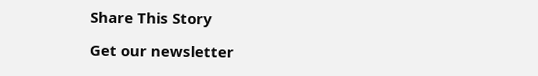Share This Story

Get our newsletter